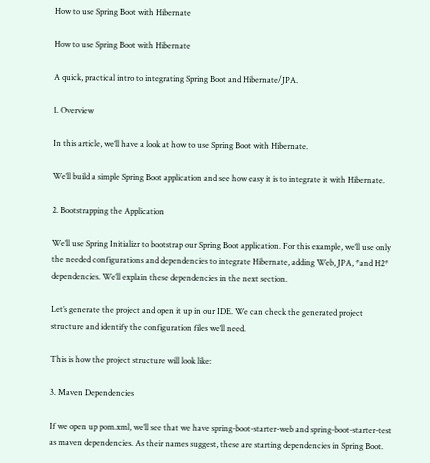How to use Spring Boot with Hibernate

How to use Spring Boot with Hibernate

A quick, practical intro to integrating Spring Boot and Hibernate/JPA.

1. Overview

In this article, we’ll have a look at how to use Spring Boot with Hibernate.

We’ll build a simple Spring Boot application and see how easy it is to integrate it with Hibernate.

2. Bootstrapping the Application

We’ll use Spring Initializr to bootstrap our Spring Boot application. For this example, we’ll use only the needed configurations and dependencies to integrate Hibernate, adding Web, JPA, *and H2* dependencies. We’ll explain these dependencies in the next section.

Let’s generate the project and open it up in our IDE. We can check the generated project structure and identify the configuration files we’ll need.

This is how the project structure will look like:

3. Maven Dependencies

If we open up pom.xml, we’ll see that we have spring-boot-starter-web and spring-boot-starter-test as maven dependencies. As their names suggest, these are starting dependencies in Spring Boot.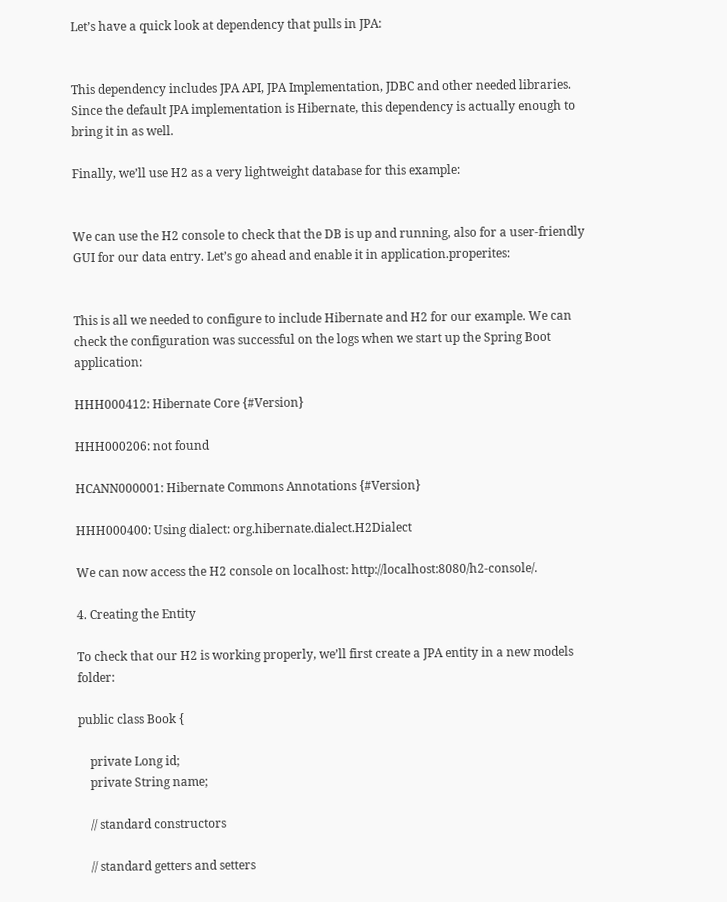Let’s have a quick look at dependency that pulls in JPA:


This dependency includes JPA API, JPA Implementation, JDBC and other needed libraries. Since the default JPA implementation is Hibernate, this dependency is actually enough to bring it in as well.

Finally, we’ll use H2 as a very lightweight database for this example:


We can use the H2 console to check that the DB is up and running, also for a user-friendly GUI for our data entry. Let’s go ahead and enable it in application.properites:


This is all we needed to configure to include Hibernate and H2 for our example. We can check the configuration was successful on the logs when we start up the Spring Boot application:

HHH000412: Hibernate Core {#Version}

HHH000206: not found

HCANN000001: Hibernate Commons Annotations {#Version}

HHH000400: Using dialect: org.hibernate.dialect.H2Dialect

We can now access the H2 console on localhost: http://localhost:8080/h2-console/.

4. Creating the Entity

To check that our H2 is working properly, we’ll first create a JPA entity in a new models folder:

public class Book {

    private Long id;
    private String name;

    // standard constructors

    // standard getters and setters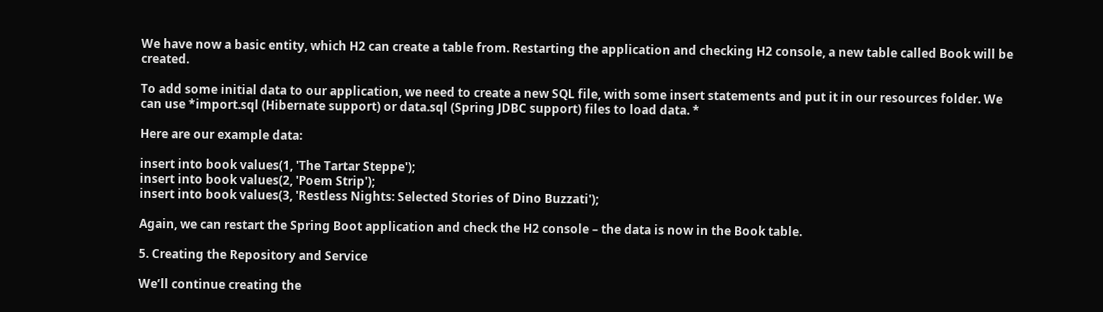We have now a basic entity, which H2 can create a table from. Restarting the application and checking H2 console, a new table called Book will be created.

To add some initial data to our application, we need to create a new SQL file, with some insert statements and put it in our resources folder. We can use *import.sql (Hibernate support) or data.sql (Spring JDBC support) files to load data. *

Here are our example data:

insert into book values(1, 'The Tartar Steppe');
insert into book values(2, 'Poem Strip');
insert into book values(3, 'Restless Nights: Selected Stories of Dino Buzzati');

Again, we can restart the Spring Boot application and check the H2 console – the data is now in the Book table.

5. Creating the Repository and Service

We’ll continue creating the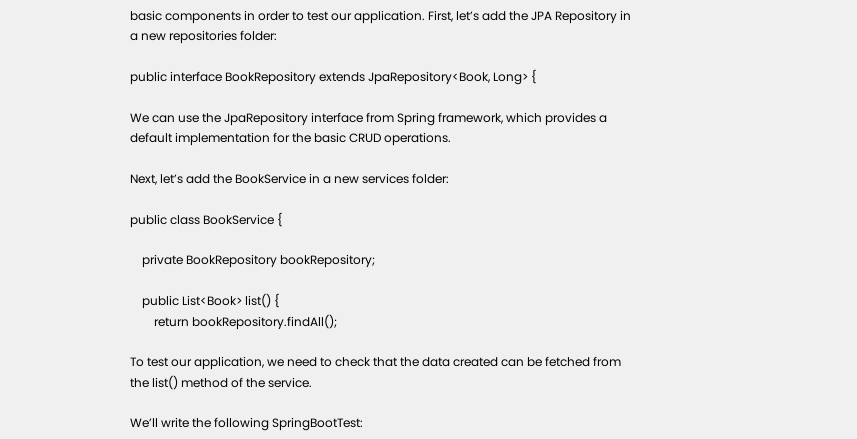basic components in order to test our application. First, let’s add the JPA Repository in a new repositories folder:

public interface BookRepository extends JpaRepository<Book, Long> {

We can use the JpaRepository interface from Spring framework, which provides a default implementation for the basic CRUD operations.

Next, let’s add the BookService in a new services folder:

public class BookService {

    private BookRepository bookRepository;

    public List<Book> list() {
        return bookRepository.findAll();

To test our application, we need to check that the data created can be fetched from the list() method of the service.

We’ll write the following SpringBootTest: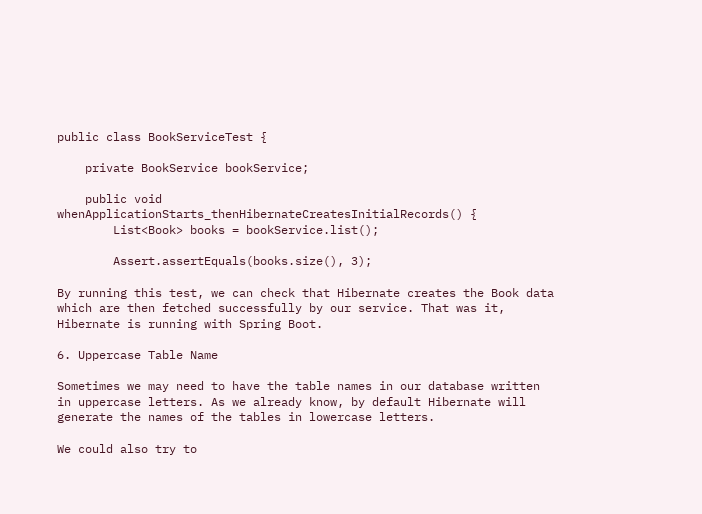public class BookServiceTest {

    private BookService bookService;

    public void whenApplicationStarts_thenHibernateCreatesInitialRecords() {
        List<Book> books = bookService.list();

        Assert.assertEquals(books.size(), 3);

By running this test, we can check that Hibernate creates the Book data which are then fetched successfully by our service. That was it, Hibernate is running with Spring Boot.

6. Uppercase Table Name

Sometimes we may need to have the table names in our database written in uppercase letters. As we already know, by default Hibernate will generate the names of the tables in lowercase letters.

We could also try to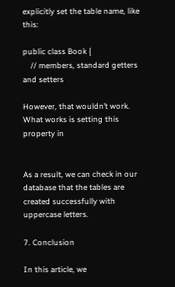explicitly set the table name, like this:

public class Book {
    // members, standard getters and setters

However, that wouldn’t work. What works is setting this property in


As a result, we can check in our database that the tables are created successfully with uppercase letters.

7. Conclusion

In this article, we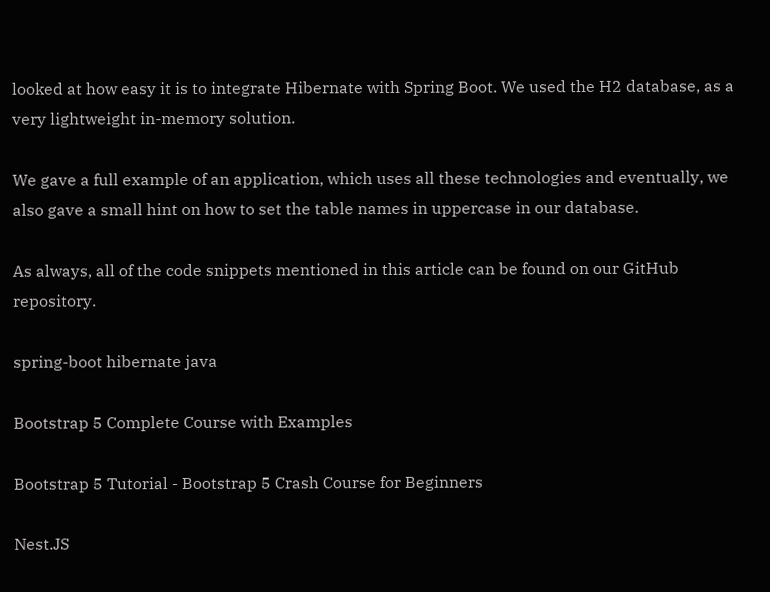looked at how easy it is to integrate Hibernate with Spring Boot. We used the H2 database, as a very lightweight in-memory solution.

We gave a full example of an application, which uses all these technologies and eventually, we also gave a small hint on how to set the table names in uppercase in our database.

As always, all of the code snippets mentioned in this article can be found on our GitHub repository.

spring-boot hibernate java

Bootstrap 5 Complete Course with Examples

Bootstrap 5 Tutorial - Bootstrap 5 Crash Course for Beginners

Nest.JS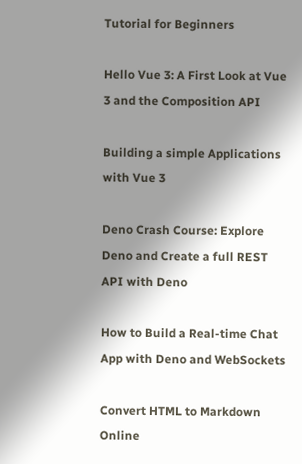Tutorial for Beginners

Hello Vue 3: A First Look at Vue 3 and the Composition API

Building a simple Applications with Vue 3

Deno Crash Course: Explore Deno and Create a full REST API with Deno

How to Build a Real-time Chat App with Deno and WebSockets

Convert HTML to Markdown Online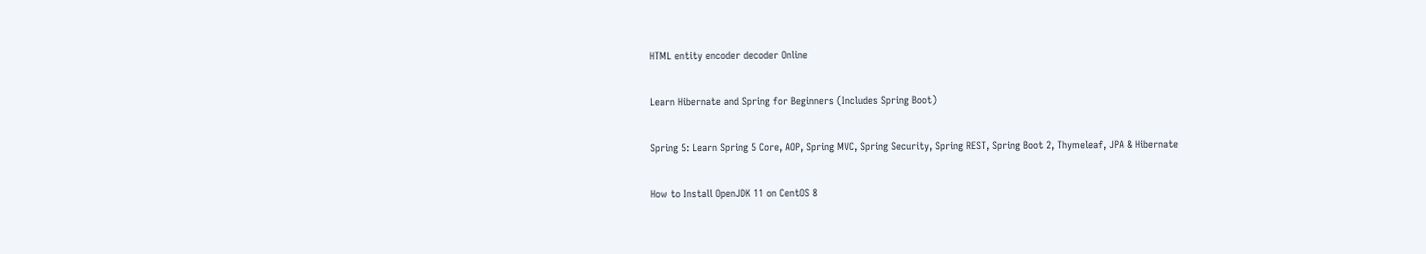HTML entity encoder decoder Online

Learn Hibernate and Spring for Beginners (Includes Spring Boot)

Spring 5: Learn Spring 5 Core, AOP, Spring MVC, Spring Security, Spring REST, Spring Boot 2, Thymeleaf, JPA & Hibernate

How to Install OpenJDK 11 on CentOS 8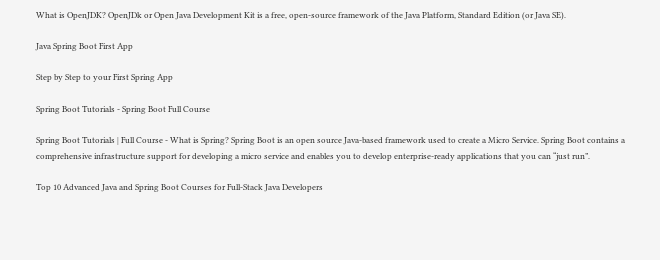What is OpenJDK? OpenJDk or Open Java Development Kit is a free, open-source framework of the Java Platform, Standard Edition (or Java SE).

Java Spring Boot First App

Step by Step to your First Spring App

Spring Boot Tutorials - Spring Boot Full Course

Spring Boot Tutorials | Full Course - What is Spring? Spring Boot is an open source Java-based framework used to create a Micro Service. Spring Boot contains a comprehensive infrastructure support for developing a micro service and enables you to develop enterprise-ready applications that you can “just run”.

Top 10 Advanced Java and Spring Boot Courses for Full-Stack Java Developers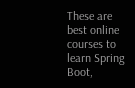These are best online courses to learn Spring Boot,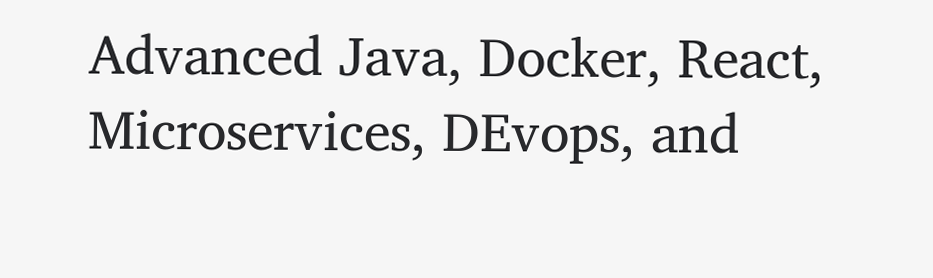Advanced Java, Docker, React, Microservices, DEvops, and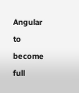Angular to become full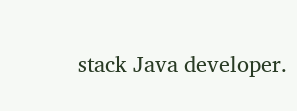stack Java developer.